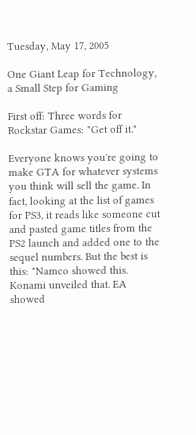Tuesday, May 17, 2005

One Giant Leap for Technology, a Small Step for Gaming

First off: Three words for Rockstar Games: "Get off it."

Everyone knows you're going to make GTA for whatever systems you think will sell the game. In fact, looking at the list of games for PS3, it reads like someone cut and pasted game titles from the PS2 launch and added one to the sequel numbers. But the best is this: "Namco showed this. Konami unveiled that. EA showed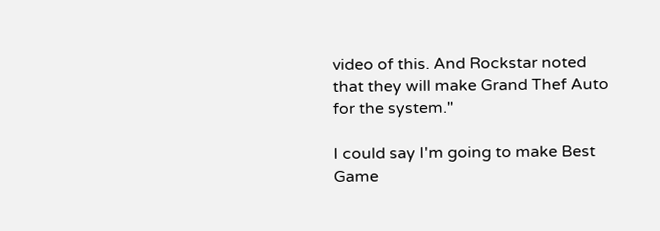video of this. And Rockstar noted that they will make Grand Thef Auto for the system."

I could say I'm going to make Best Game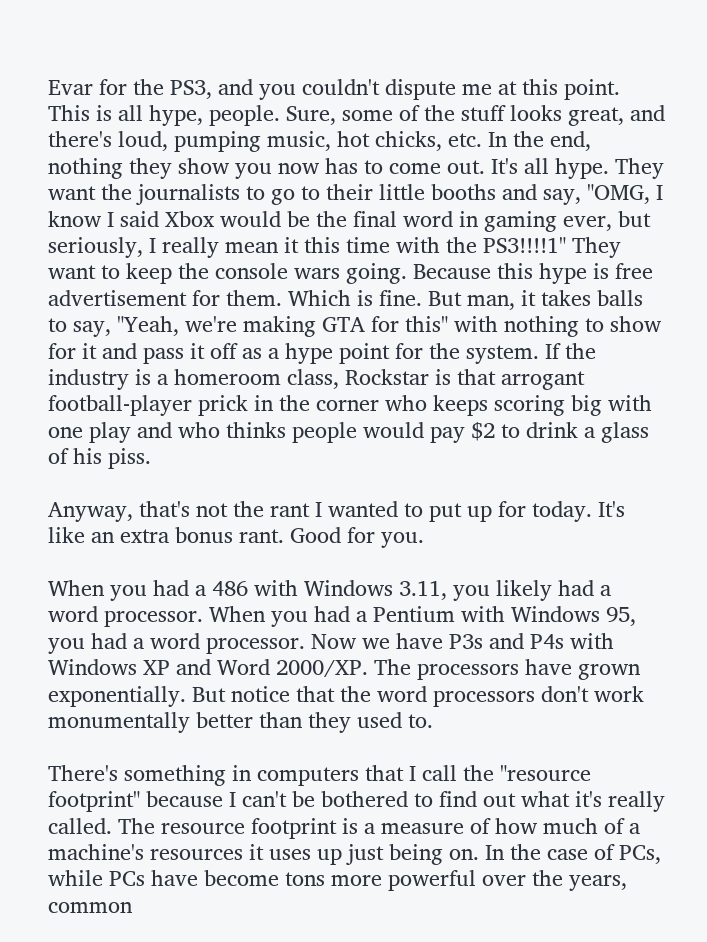Evar for the PS3, and you couldn't dispute me at this point. This is all hype, people. Sure, some of the stuff looks great, and there's loud, pumping music, hot chicks, etc. In the end, nothing they show you now has to come out. It's all hype. They want the journalists to go to their little booths and say, "OMG, I know I said Xbox would be the final word in gaming ever, but seriously, I really mean it this time with the PS3!!!!1" They want to keep the console wars going. Because this hype is free advertisement for them. Which is fine. But man, it takes balls to say, "Yeah, we're making GTA for this" with nothing to show for it and pass it off as a hype point for the system. If the industry is a homeroom class, Rockstar is that arrogant football-player prick in the corner who keeps scoring big with one play and who thinks people would pay $2 to drink a glass of his piss.

Anyway, that's not the rant I wanted to put up for today. It's like an extra bonus rant. Good for you.

When you had a 486 with Windows 3.11, you likely had a word processor. When you had a Pentium with Windows 95, you had a word processor. Now we have P3s and P4s with Windows XP and Word 2000/XP. The processors have grown exponentially. But notice that the word processors don't work monumentally better than they used to.

There's something in computers that I call the "resource footprint" because I can't be bothered to find out what it's really called. The resource footprint is a measure of how much of a machine's resources it uses up just being on. In the case of PCs, while PCs have become tons more powerful over the years, common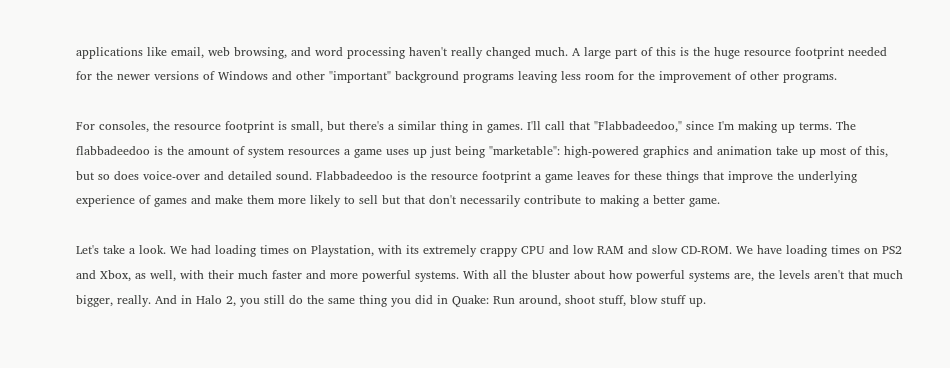applications like email, web browsing, and word processing haven't really changed much. A large part of this is the huge resource footprint needed for the newer versions of Windows and other "important" background programs leaving less room for the improvement of other programs.

For consoles, the resource footprint is small, but there's a similar thing in games. I'll call that "Flabbadeedoo," since I'm making up terms. The flabbadeedoo is the amount of system resources a game uses up just being "marketable": high-powered graphics and animation take up most of this, but so does voice-over and detailed sound. Flabbadeedoo is the resource footprint a game leaves for these things that improve the underlying experience of games and make them more likely to sell but that don't necessarily contribute to making a better game.

Let's take a look. We had loading times on Playstation, with its extremely crappy CPU and low RAM and slow CD-ROM. We have loading times on PS2 and Xbox, as well, with their much faster and more powerful systems. With all the bluster about how powerful systems are, the levels aren't that much bigger, really. And in Halo 2, you still do the same thing you did in Quake: Run around, shoot stuff, blow stuff up.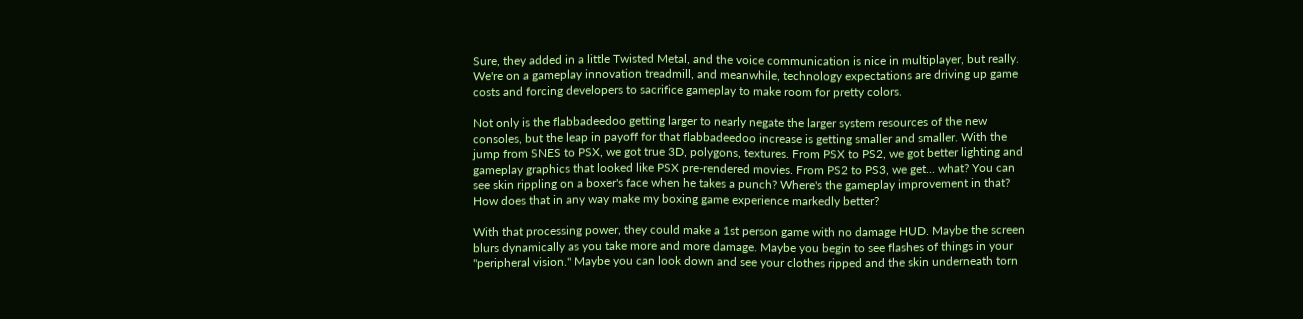Sure, they added in a little Twisted Metal, and the voice communication is nice in multiplayer, but really. We're on a gameplay innovation treadmill, and meanwhile, technology expectations are driving up game costs and forcing developers to sacrifice gameplay to make room for pretty colors.

Not only is the flabbadeedoo getting larger to nearly negate the larger system resources of the new consoles, but the leap in payoff for that flabbadeedoo increase is getting smaller and smaller. With the jump from SNES to PSX, we got true 3D, polygons, textures. From PSX to PS2, we got better lighting and gameplay graphics that looked like PSX pre-rendered movies. From PS2 to PS3, we get... what? You can see skin rippling on a boxer's face when he takes a punch? Where's the gameplay improvement in that? How does that in any way make my boxing game experience markedly better?

With that processing power, they could make a 1st person game with no damage HUD. Maybe the screen blurs dynamically as you take more and more damage. Maybe you begin to see flashes of things in your "peripheral vision." Maybe you can look down and see your clothes ripped and the skin underneath torn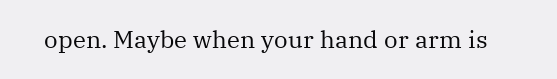open. Maybe when your hand or arm is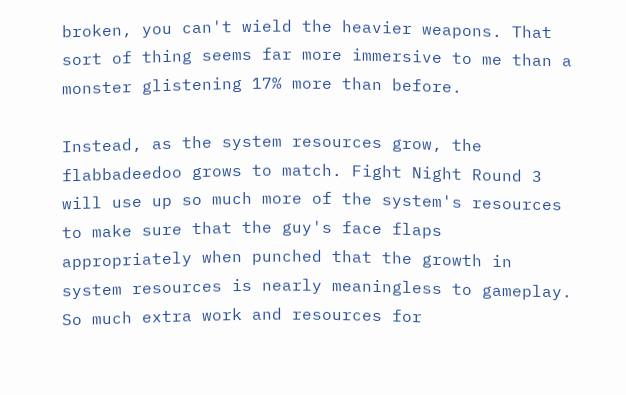broken, you can't wield the heavier weapons. That sort of thing seems far more immersive to me than a monster glistening 17% more than before.

Instead, as the system resources grow, the flabbadeedoo grows to match. Fight Night Round 3 will use up so much more of the system's resources to make sure that the guy's face flaps appropriately when punched that the growth in system resources is nearly meaningless to gameplay. So much extra work and resources for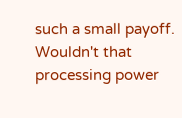such a small payoff. Wouldn't that processing power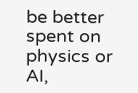be better spent on physics or AI,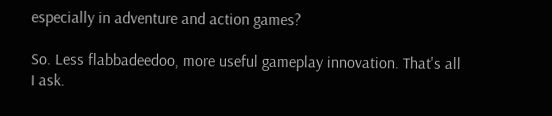especially in adventure and action games?

So. Less flabbadeedoo, more useful gameplay innovation. That's all I ask.